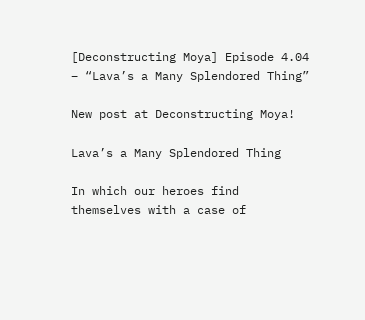[Deconstructing Moya] Episode 4.04 – “Lava’s a Many Splendored Thing”

New post at Deconstructing Moya!

Lava’s a Many Splendored Thing

In which our heroes find themselves with a case of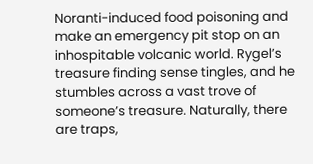Noranti-induced food poisoning and make an emergency pit stop on an inhospitable volcanic world. Rygel’s treasure finding sense tingles, and he stumbles across a vast trove of someone’s treasure. Naturally, there are traps,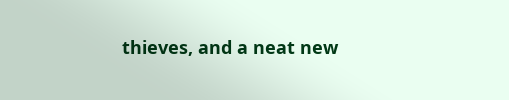thieves, and a neat new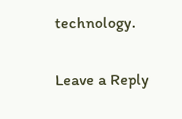technology.

Leave a Reply